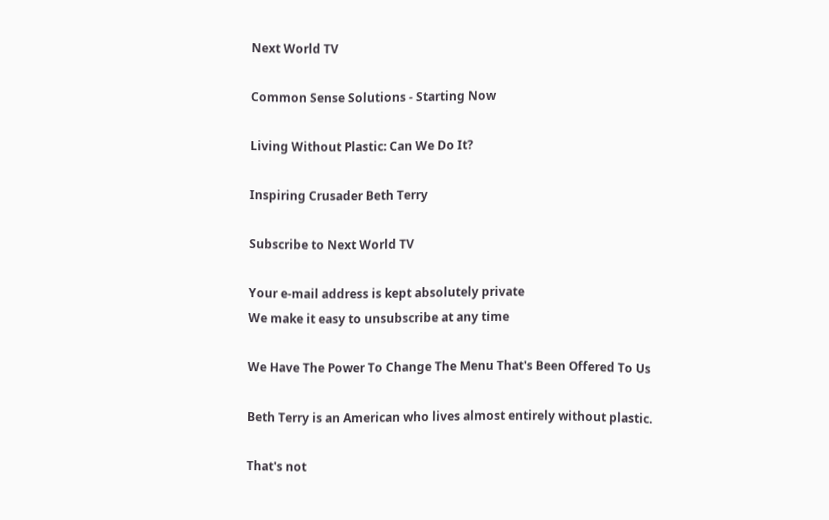Next World TV

Common Sense Solutions - Starting Now

Living Without Plastic: Can We Do It?

Inspiring Crusader Beth Terry

Subscribe to Next World TV

Your e-mail address is kept absolutely private
We make it easy to unsubscribe at any time

We Have The Power To Change The Menu That's Been Offered To Us

Beth Terry is an American who lives almost entirely without plastic.

That's not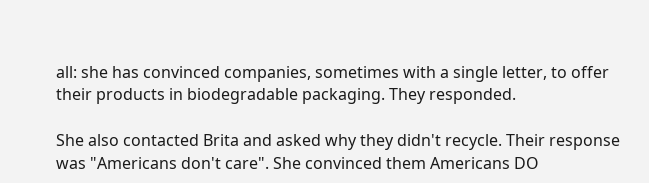all: she has convinced companies, sometimes with a single letter, to offer their products in biodegradable packaging. They responded.

She also contacted Brita and asked why they didn't recycle. Their response was "Americans don't care". She convinced them Americans DO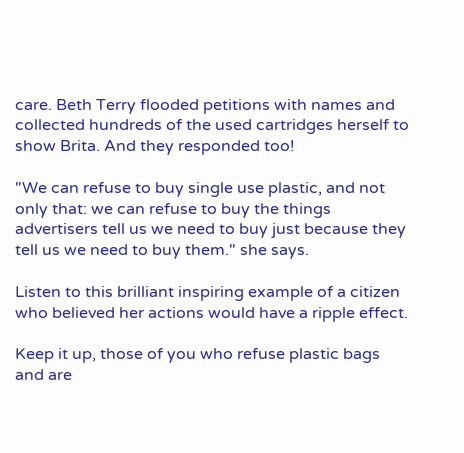care. Beth Terry flooded petitions with names and collected hundreds of the used cartridges herself to show Brita. And they responded too!

"We can refuse to buy single use plastic, and not only that: we can refuse to buy the things advertisers tell us we need to buy just because they tell us we need to buy them." she says.

Listen to this brilliant inspiring example of a citizen who believed her actions would have a ripple effect.

Keep it up, those of you who refuse plastic bags and are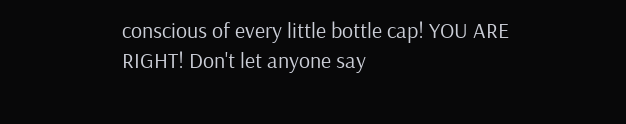conscious of every little bottle cap! YOU ARE RIGHT! Don't let anyone say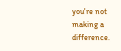you're not making a difference.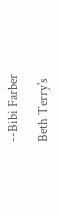--Bibi Farber

Beth Terry's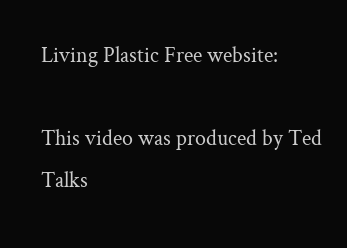Living Plastic Free website:

This video was produced by Ted Talks